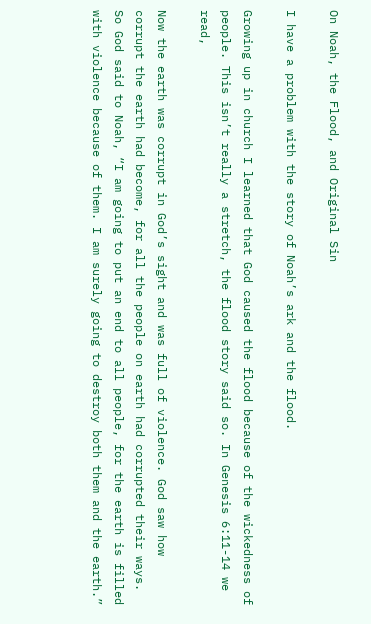On Noah, the Flood, and Original Sin

I have a problem with the story of Noah’s ark and the flood.

Growing up in church I learned that God caused the flood because of the wickedness of people. This isn’t really a stretch, the flood story said so. In Genesis 6:11-14 we read,

Now the earth was corrupt in God’s sight and was full of violence. God saw how corrupt the earth had become, for all the people on earth had corrupted their ways. So God said to Noah, “I am going to put an end to all people, for the earth is filled with violence because of them. I am surely going to destroy both them and the earth.”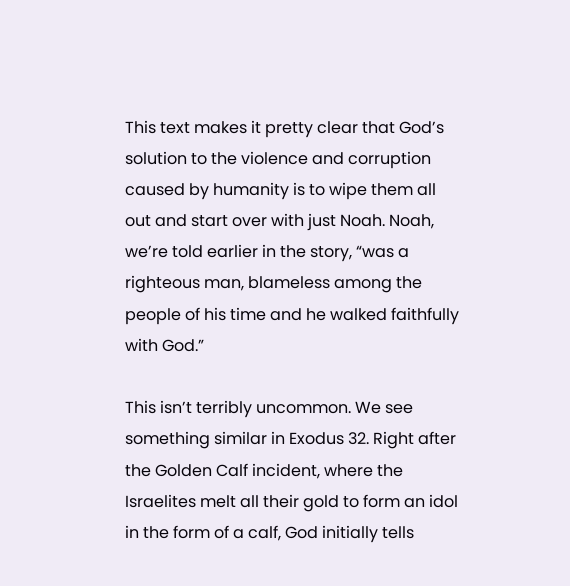This text makes it pretty clear that God’s solution to the violence and corruption caused by humanity is to wipe them all out and start over with just Noah. Noah, we’re told earlier in the story, “was a righteous man, blameless among the people of his time and he walked faithfully with God.”

This isn’t terribly uncommon. We see something similar in Exodus 32. Right after the Golden Calf incident, where the Israelites melt all their gold to form an idol in the form of a calf, God initially tells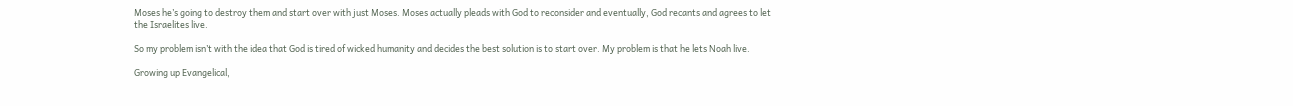Moses he’s going to destroy them and start over with just Moses. Moses actually pleads with God to reconsider and eventually, God recants and agrees to let the Israelites live.

So my problem isn’t with the idea that God is tired of wicked humanity and decides the best solution is to start over. My problem is that he lets Noah live.

Growing up Evangelical,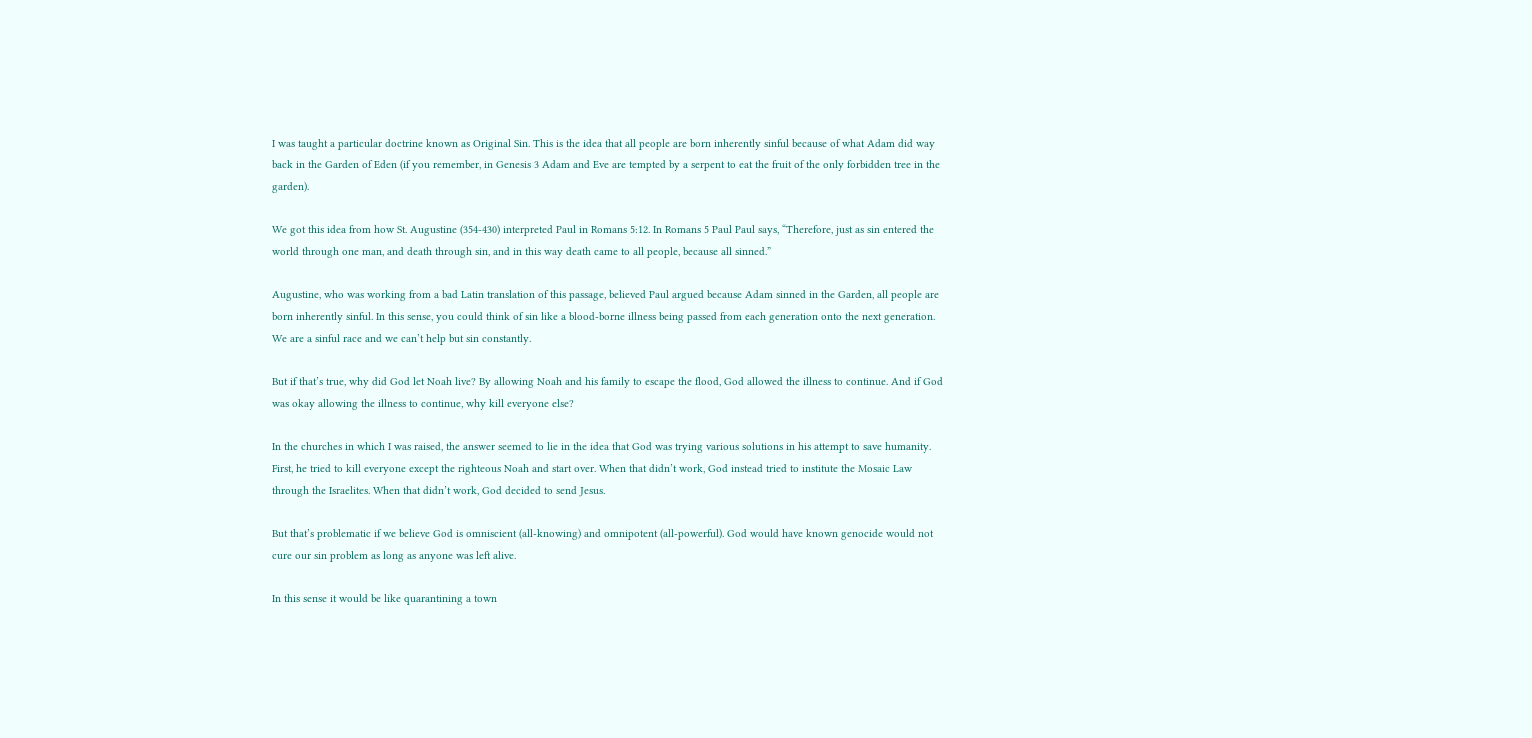I was taught a particular doctrine known as Original Sin. This is the idea that all people are born inherently sinful because of what Adam did way back in the Garden of Eden (if you remember, in Genesis 3 Adam and Eve are tempted by a serpent to eat the fruit of the only forbidden tree in the garden).

We got this idea from how St. Augustine (354-430) interpreted Paul in Romans 5:12. In Romans 5 Paul Paul says, “Therefore, just as sin entered the world through one man, and death through sin, and in this way death came to all people, because all sinned.”

Augustine, who was working from a bad Latin translation of this passage, believed Paul argued because Adam sinned in the Garden, all people are born inherently sinful. In this sense, you could think of sin like a blood-borne illness being passed from each generation onto the next generation. We are a sinful race and we can’t help but sin constantly.

But if that’s true, why did God let Noah live? By allowing Noah and his family to escape the flood, God allowed the illness to continue. And if God was okay allowing the illness to continue, why kill everyone else?

In the churches in which I was raised, the answer seemed to lie in the idea that God was trying various solutions in his attempt to save humanity. First, he tried to kill everyone except the righteous Noah and start over. When that didn’t work, God instead tried to institute the Mosaic Law through the Israelites. When that didn’t work, God decided to send Jesus.

But that’s problematic if we believe God is omniscient (all-knowing) and omnipotent (all-powerful). God would have known genocide would not cure our sin problem as long as anyone was left alive.

In this sense it would be like quarantining a town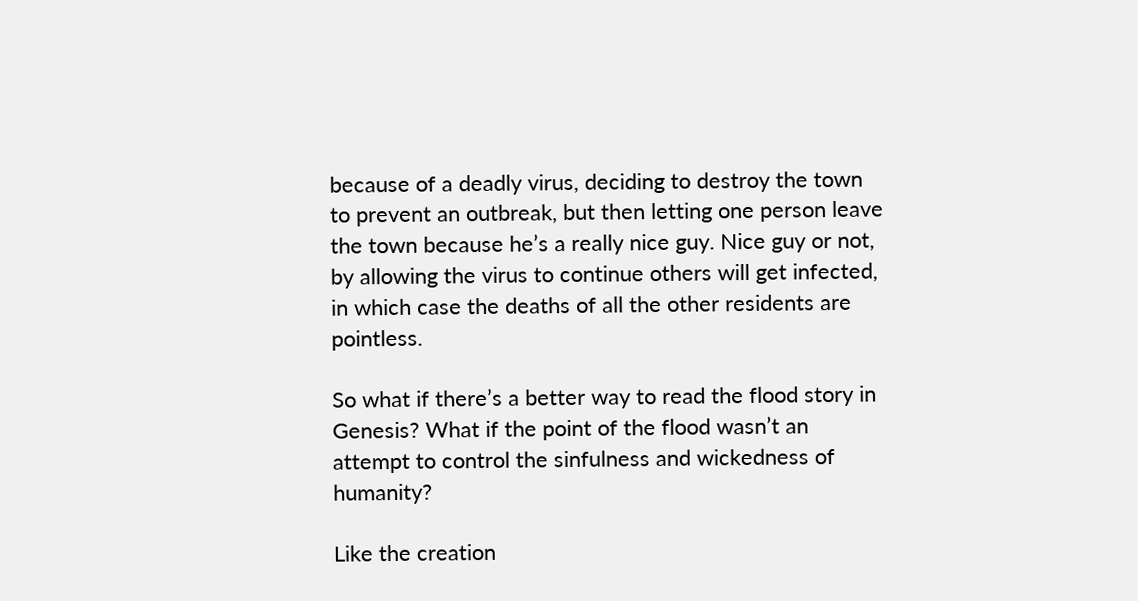because of a deadly virus, deciding to destroy the town to prevent an outbreak, but then letting one person leave the town because he’s a really nice guy. Nice guy or not, by allowing the virus to continue others will get infected, in which case the deaths of all the other residents are pointless.

So what if there’s a better way to read the flood story in Genesis? What if the point of the flood wasn’t an attempt to control the sinfulness and wickedness of humanity?

Like the creation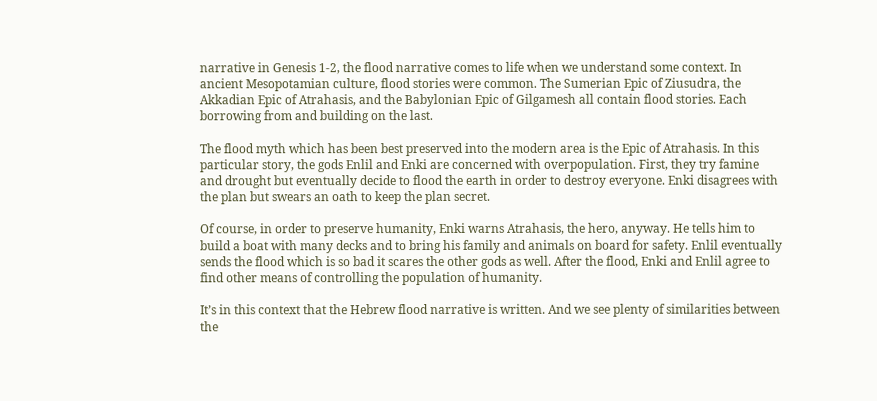narrative in Genesis 1-2, the flood narrative comes to life when we understand some context. In ancient Mesopotamian culture, flood stories were common. The Sumerian Epic of Ziusudra, the Akkadian Epic of Atrahasis, and the Babylonian Epic of Gilgamesh all contain flood stories. Each borrowing from and building on the last.

The flood myth which has been best preserved into the modern area is the Epic of Atrahasis. In this particular story, the gods Enlil and Enki are concerned with overpopulation. First, they try famine and drought but eventually decide to flood the earth in order to destroy everyone. Enki disagrees with the plan but swears an oath to keep the plan secret.

Of course, in order to preserve humanity, Enki warns Atrahasis, the hero, anyway. He tells him to build a boat with many decks and to bring his family and animals on board for safety. Enlil eventually sends the flood which is so bad it scares the other gods as well. After the flood, Enki and Enlil agree to find other means of controlling the population of humanity.

It’s in this context that the Hebrew flood narrative is written. And we see plenty of similarities between the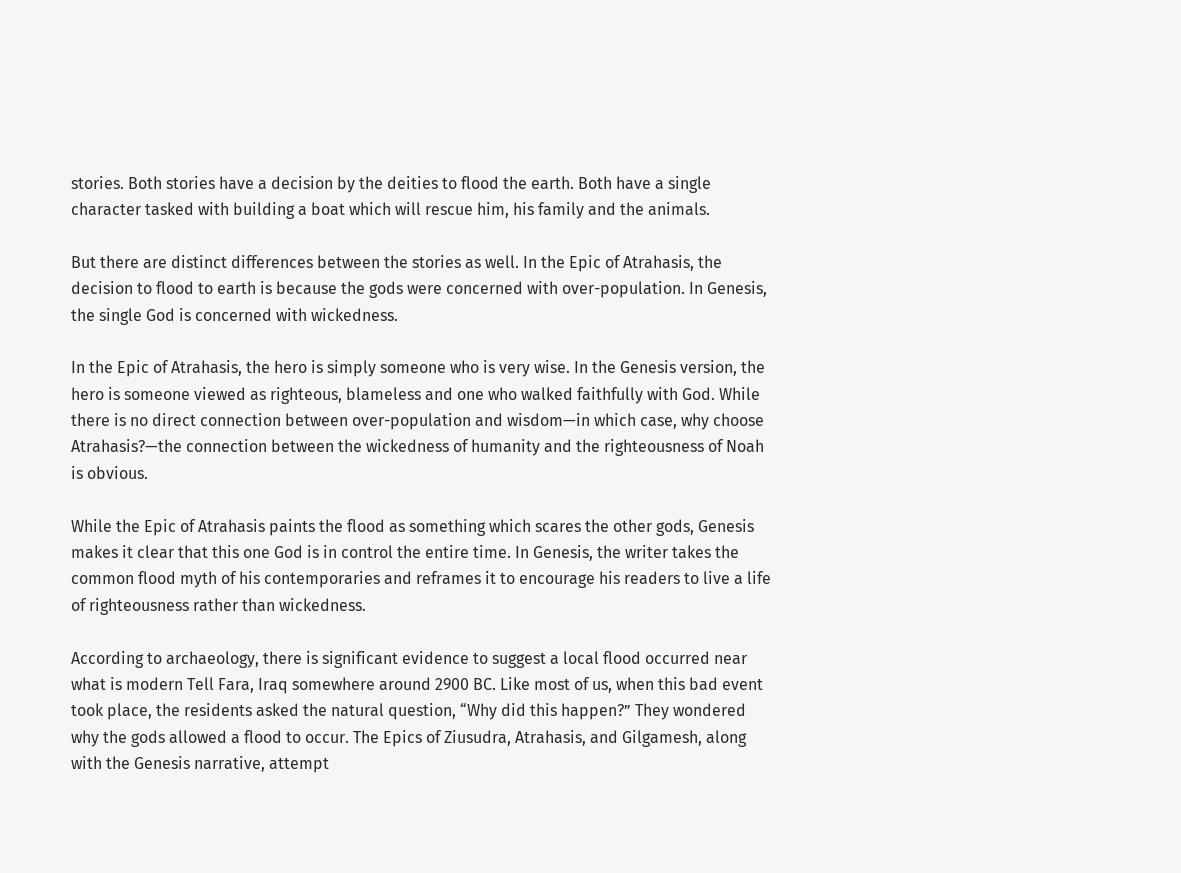stories. Both stories have a decision by the deities to flood the earth. Both have a single character tasked with building a boat which will rescue him, his family and the animals.

But there are distinct differences between the stories as well. In the Epic of Atrahasis, the decision to flood to earth is because the gods were concerned with over-population. In Genesis, the single God is concerned with wickedness.

In the Epic of Atrahasis, the hero is simply someone who is very wise. In the Genesis version, the hero is someone viewed as righteous, blameless and one who walked faithfully with God. While there is no direct connection between over-population and wisdom—in which case, why choose Atrahasis?—the connection between the wickedness of humanity and the righteousness of Noah is obvious.

While the Epic of Atrahasis paints the flood as something which scares the other gods, Genesis makes it clear that this one God is in control the entire time. In Genesis, the writer takes the common flood myth of his contemporaries and reframes it to encourage his readers to live a life of righteousness rather than wickedness.

According to archaeology, there is significant evidence to suggest a local flood occurred near what is modern Tell Fara, Iraq somewhere around 2900 BC. Like most of us, when this bad event took place, the residents asked the natural question, “Why did this happen?” They wondered why the gods allowed a flood to occur. The Epics of Ziusudra, Atrahasis, and Gilgamesh, along with the Genesis narrative, attempt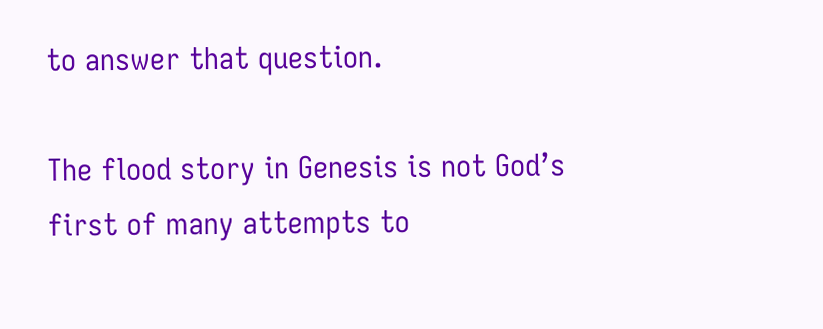to answer that question.

The flood story in Genesis is not God’s first of many attempts to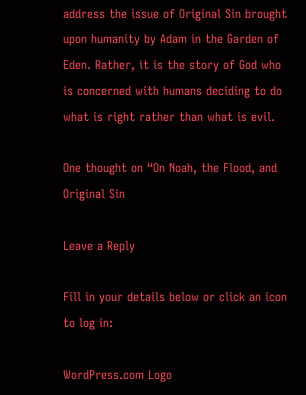address the issue of Original Sin brought upon humanity by Adam in the Garden of Eden. Rather, it is the story of God who is concerned with humans deciding to do what is right rather than what is evil.

One thought on “On Noah, the Flood, and Original Sin

Leave a Reply

Fill in your details below or click an icon to log in:

WordPress.com Logo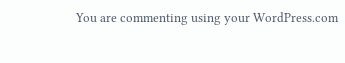You are commenting using your WordPress.com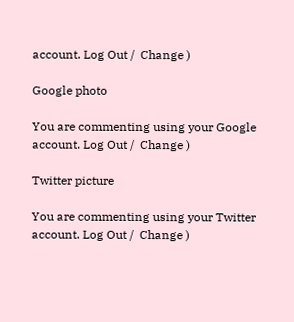account. Log Out /  Change )

Google photo

You are commenting using your Google account. Log Out /  Change )

Twitter picture

You are commenting using your Twitter account. Log Out /  Change )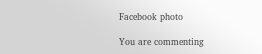Facebook photo

You are commenting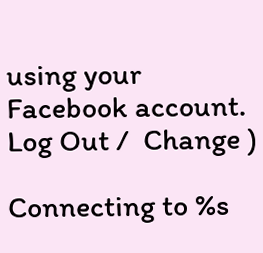using your Facebook account. Log Out /  Change )

Connecting to %s